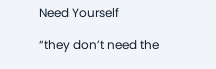Need Yourself

“they don’t need the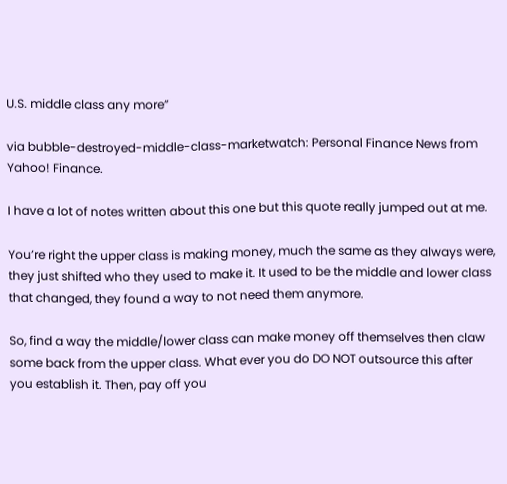U.S. middle class any more”

via bubble-destroyed-middle-class-marketwatch: Personal Finance News from Yahoo! Finance.

I have a lot of notes written about this one but this quote really jumped out at me.

You’re right the upper class is making money, much the same as they always were, they just shifted who they used to make it. It used to be the middle and lower class that changed, they found a way to not need them anymore.

So, find a way the middle/lower class can make money off themselves then claw some back from the upper class. What ever you do DO NOT outsource this after you establish it. Then, pay off you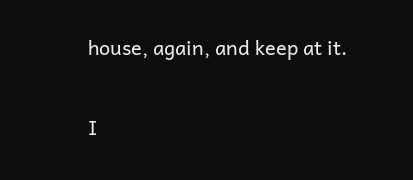house, again, and keep at it.

I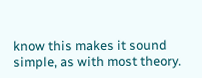know this makes it sound simple, as with most theory.